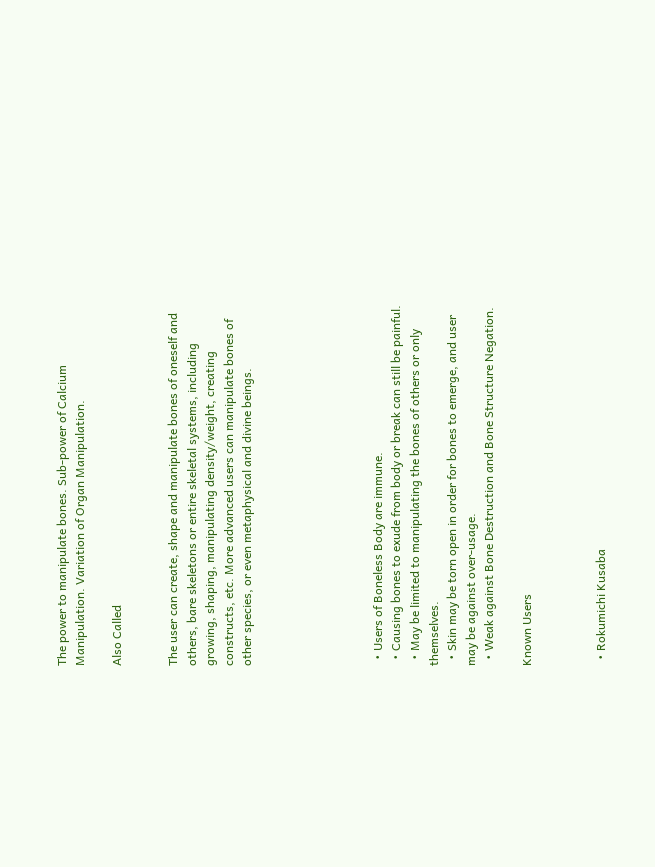The power to manipulate bones. Sub-power of Calcium Manipulation. Variation of Organ Manipulation.

Also Called


The user can create, shape and manipulate bones of oneself and others, bare skeletons or entire skeletal systems, including growing, shaping, manipulating density/weight, creating constructs, etc. More advanced users can manipulate bones of other species, or even metaphysical and divine beings.






  • Users of Boneless Body are immune.
  • Causing bones to exude from body or break can still be painful.
  • May be limited to manipulating the bones of others or only themselves.
  • Skin may be torn open in order for bones to emerge, and user may be against over-usage.
  • Weak against Bone Destruction and Bone Structure Negation.

Known Users



  • Rokumichi Kusaba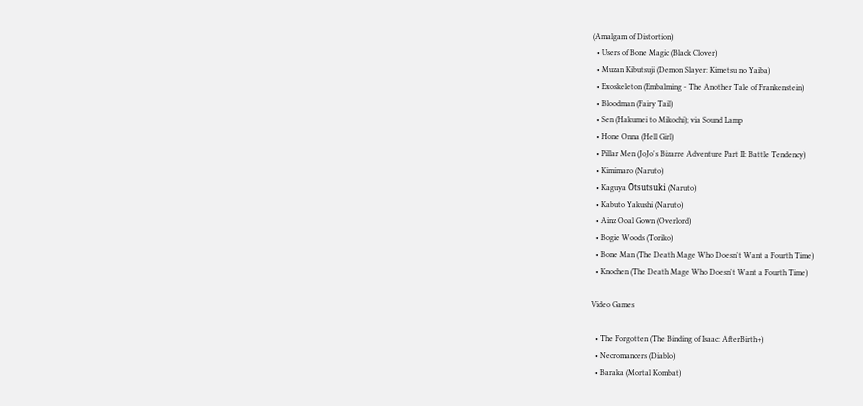(Amalgam of Distortion)
  • Users of Bone Magic (Black Clover)
  • Muzan Kibutsuji (Demon Slayer: Kimetsu no Yaiba)
  • Exoskeleton (Embalming - The Another Tale of Frankenstein)
  • Bloodman (Fairy Tail)
  • Sen (Hakumei to Mikochi); via Sound Lamp
  • Hone Onna (Hell Girl)
  • Pillar Men (JoJo's Bizarre Adventure Part II: Battle Tendency)
  • Kimimaro (Naruto)
  • Kaguya Ōtsutsuki (Naruto)
  • Kabuto Yakushi (Naruto)
  • Ainz Ooal Gown (Overlord)
  • Bogie Woods (Toriko)
  • Bone Man (The Death Mage Who Doesn't Want a Fourth Time)
  • Knochen (The Death Mage Who Doesn't Want a Fourth Time)

Video Games

  • The Forgotten (The Binding of Isaac: AfterBirth+)
  • Necromancers (Diablo)
  • Baraka (Mortal Kombat)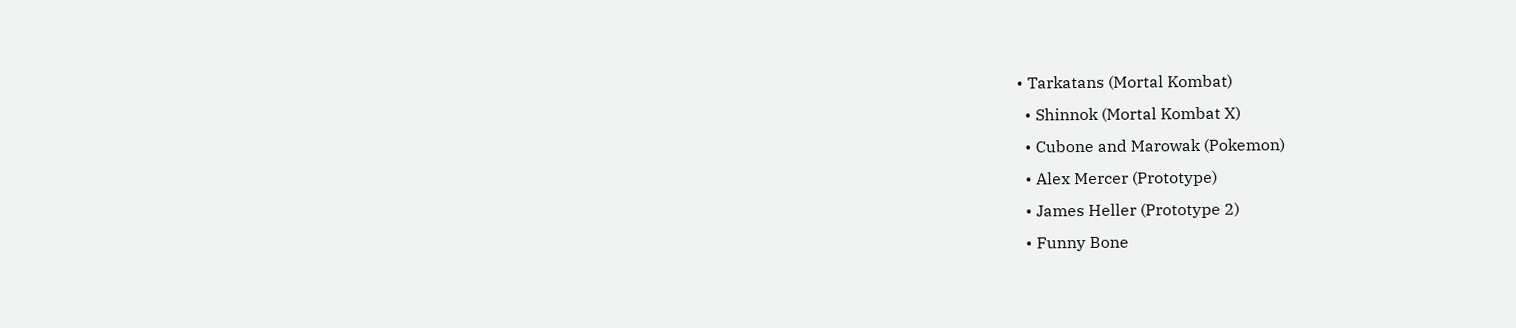• Tarkatans (Mortal Kombat)
  • Shinnok (Mortal Kombat X)
  • Cubone and Marowak (Pokemon)
  • Alex Mercer (Prototype)
  • James Heller (Prototype 2)
  • Funny Bone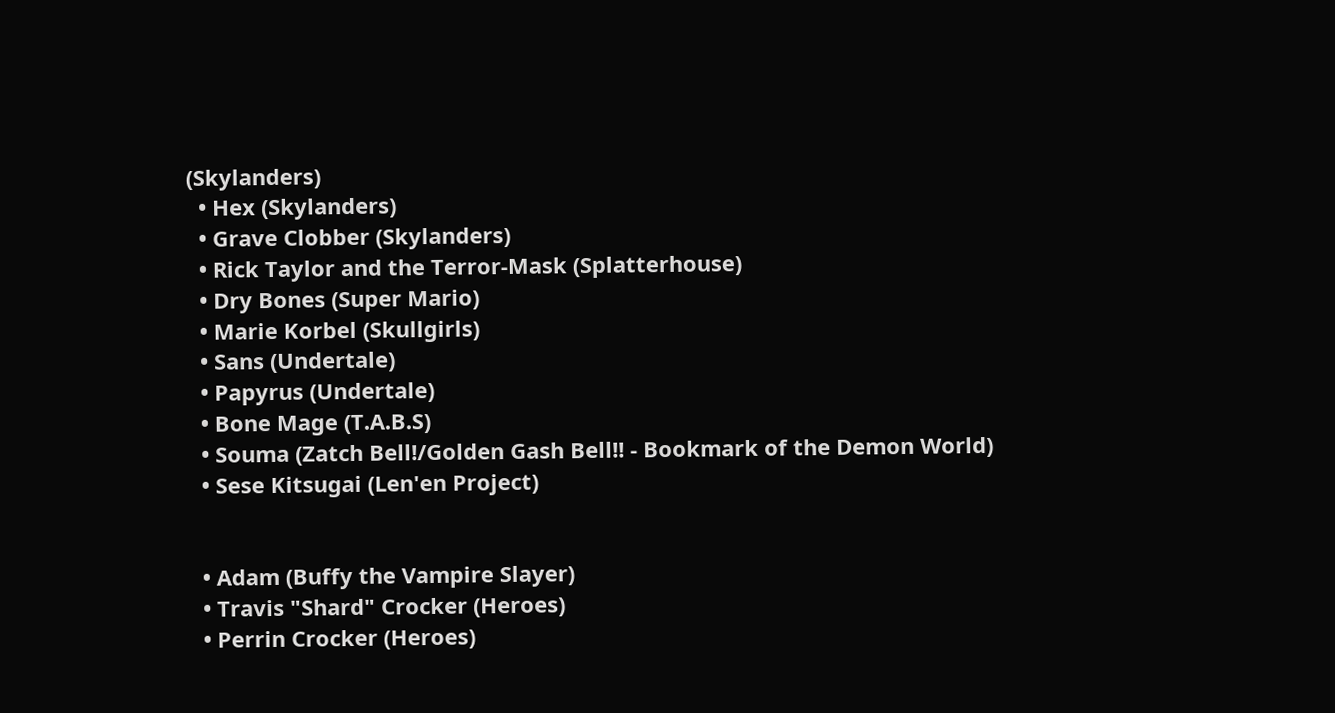(Skylanders)
  • Hex (Skylanders)
  • Grave Clobber (Skylanders)
  • Rick Taylor and the Terror-Mask (Splatterhouse)
  • Dry Bones (Super Mario)
  • Marie Korbel (Skullgirls)
  • Sans (Undertale)
  • Papyrus (Undertale)
  • Bone Mage (T.A.B.S)
  • Souma (Zatch Bell!/Golden Gash Bell!! - Bookmark of the Demon World)
  • Sese Kitsugai (Len'en Project)


  • Adam (Buffy the Vampire Slayer)
  • Travis "Shard" Crocker (Heroes)
  • Perrin Crocker (Heroes)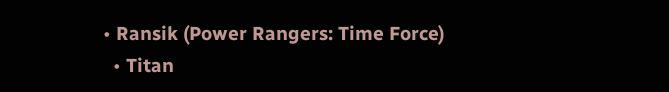• Ransik (Power Rangers: Time Force)
  • Titan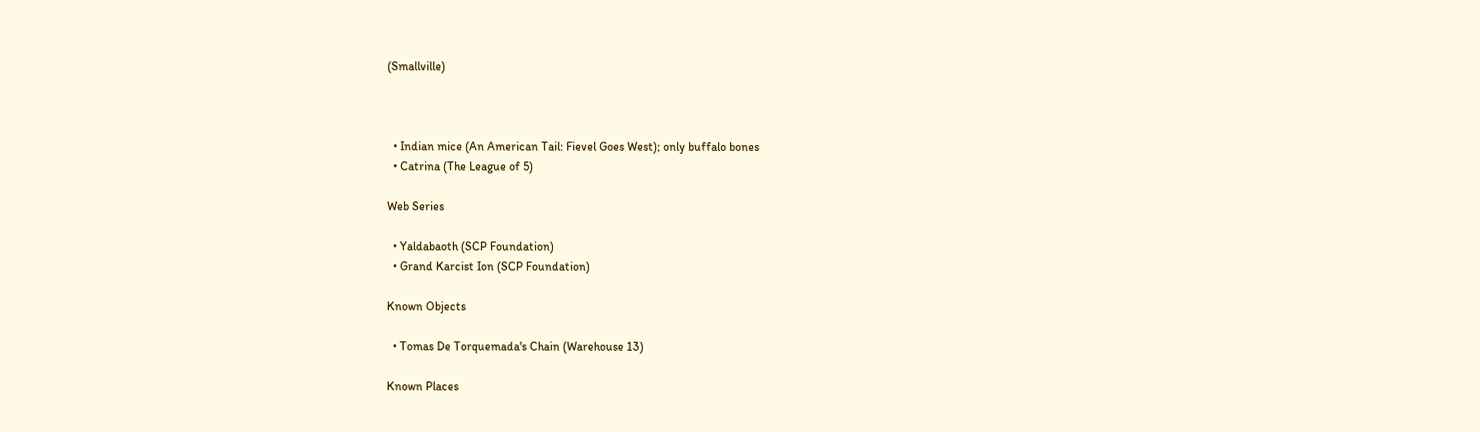(Smallville)



  • Indian mice (An American Tail: Fievel Goes West); only buffalo bones
  • Catrina (The League of 5)

Web Series

  • Yaldabaoth (SCP Foundation)
  • Grand Karcist Ion (SCP Foundation)

Known Objects

  • Tomas De Torquemada's Chain (Warehouse 13)

Known Places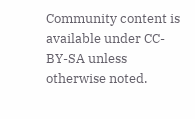Community content is available under CC-BY-SA unless otherwise noted.